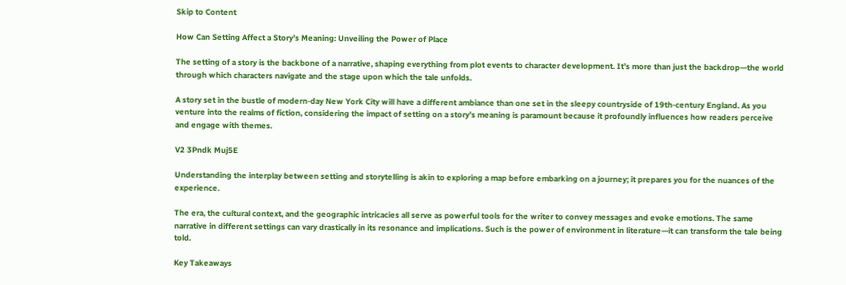Skip to Content

How Can Setting Affect a Story’s Meaning: Unveiling the Power of Place

The setting of a story is the backbone of a narrative, shaping everything from plot events to character development. It’s more than just the backdrop—the world through which characters navigate and the stage upon which the tale unfolds.

A story set in the bustle of modern-day New York City will have a different ambiance than one set in the sleepy countryside of 19th-century England. As you venture into the realms of fiction, considering the impact of setting on a story’s meaning is paramount because it profoundly influences how readers perceive and engage with themes.

V2 3Pndk Muj5E

Understanding the interplay between setting and storytelling is akin to exploring a map before embarking on a journey; it prepares you for the nuances of the experience.

The era, the cultural context, and the geographic intricacies all serve as powerful tools for the writer to convey messages and evoke emotions. The same narrative in different settings can vary drastically in its resonance and implications. Such is the power of environment in literature—it can transform the tale being told.

Key Takeaways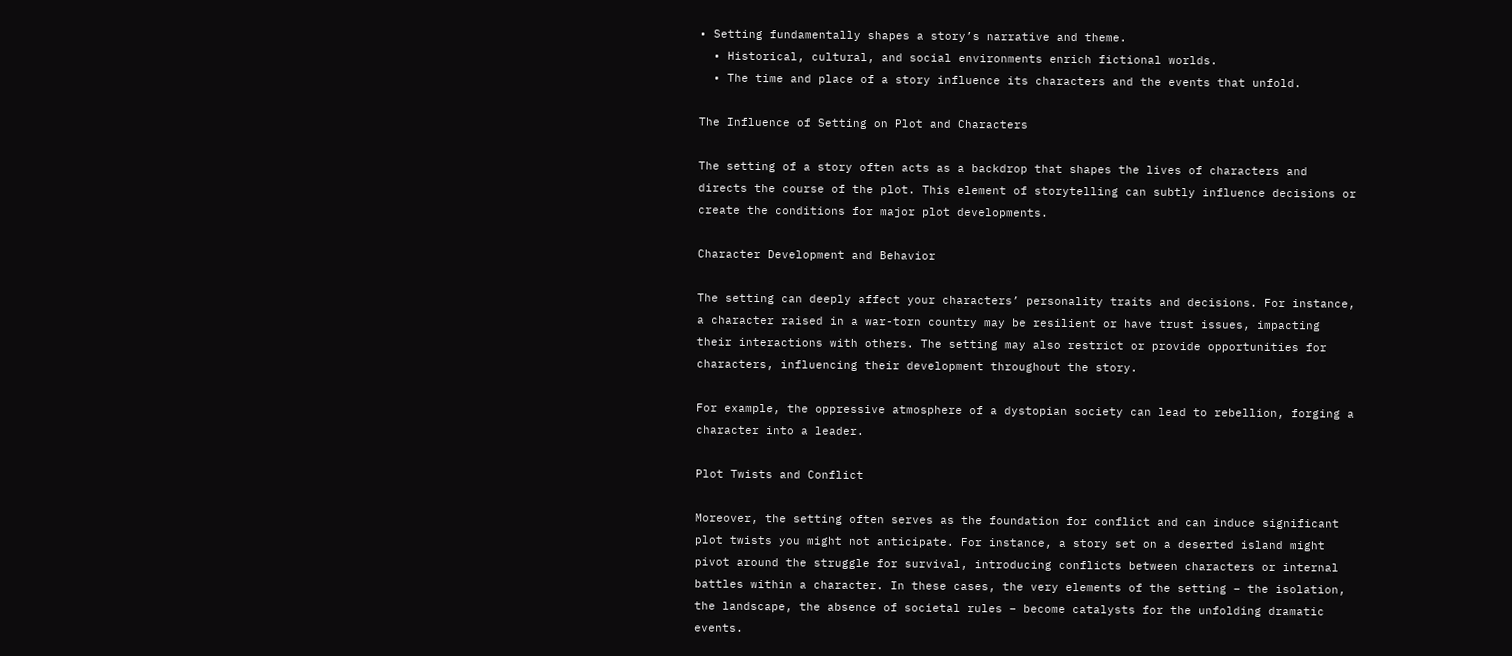• Setting fundamentally shapes a story’s narrative and theme.
  • Historical, cultural, and social environments enrich fictional worlds.
  • The time and place of a story influence its characters and the events that unfold.

The Influence of Setting on Plot and Characters

The setting of a story often acts as a backdrop that shapes the lives of characters and directs the course of the plot. This element of storytelling can subtly influence decisions or create the conditions for major plot developments.

Character Development and Behavior

The setting can deeply affect your characters’ personality traits and decisions. For instance, a character raised in a war-torn country may be resilient or have trust issues, impacting their interactions with others. The setting may also restrict or provide opportunities for characters, influencing their development throughout the story.

For example, the oppressive atmosphere of a dystopian society can lead to rebellion, forging a character into a leader.

Plot Twists and Conflict

Moreover, the setting often serves as the foundation for conflict and can induce significant plot twists you might not anticipate. For instance, a story set on a deserted island might pivot around the struggle for survival, introducing conflicts between characters or internal battles within a character. In these cases, the very elements of the setting – the isolation, the landscape, the absence of societal rules – become catalysts for the unfolding dramatic events.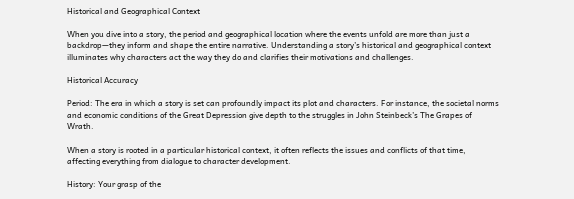Historical and Geographical Context

When you dive into a story, the period and geographical location where the events unfold are more than just a backdrop—they inform and shape the entire narrative. Understanding a story’s historical and geographical context illuminates why characters act the way they do and clarifies their motivations and challenges.

Historical Accuracy

Period: The era in which a story is set can profoundly impact its plot and characters. For instance, the societal norms and economic conditions of the Great Depression give depth to the struggles in John Steinbeck’s The Grapes of Wrath.

When a story is rooted in a particular historical context, it often reflects the issues and conflicts of that time, affecting everything from dialogue to character development.

History: Your grasp of the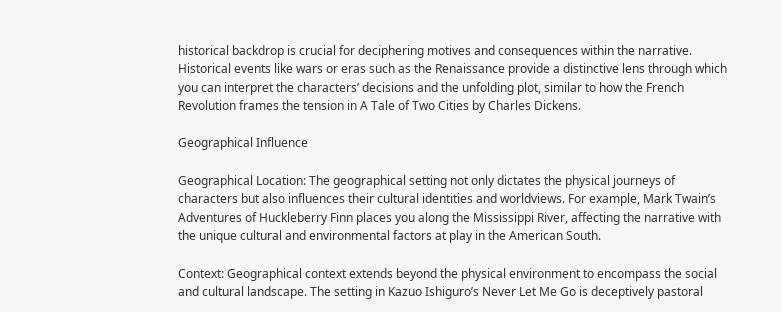historical backdrop is crucial for deciphering motives and consequences within the narrative. Historical events like wars or eras such as the Renaissance provide a distinctive lens through which you can interpret the characters’ decisions and the unfolding plot, similar to how the French Revolution frames the tension in A Tale of Two Cities by Charles Dickens.

Geographical Influence

Geographical Location: The geographical setting not only dictates the physical journeys of characters but also influences their cultural identities and worldviews. For example, Mark Twain’s Adventures of Huckleberry Finn places you along the Mississippi River, affecting the narrative with the unique cultural and environmental factors at play in the American South.

Context: Geographical context extends beyond the physical environment to encompass the social and cultural landscape. The setting in Kazuo Ishiguro’s Never Let Me Go is deceptively pastoral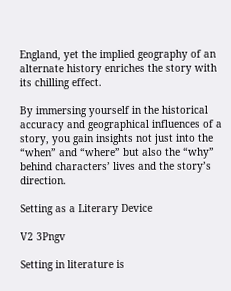England, yet the implied geography of an alternate history enriches the story with its chilling effect.

By immersing yourself in the historical accuracy and geographical influences of a story, you gain insights not just into the “when” and “where” but also the “why” behind characters’ lives and the story’s direction.

Setting as a Literary Device

V2 3Pngv

Setting in literature is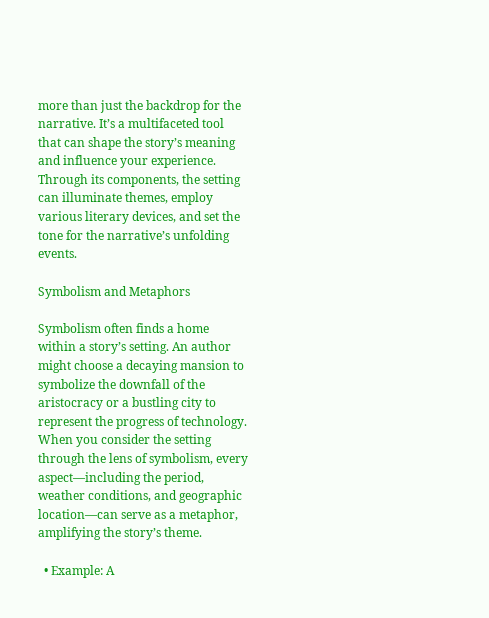more than just the backdrop for the narrative. It’s a multifaceted tool that can shape the story’s meaning and influence your experience. Through its components, the setting can illuminate themes, employ various literary devices, and set the tone for the narrative’s unfolding events.

Symbolism and Metaphors

Symbolism often finds a home within a story’s setting. An author might choose a decaying mansion to symbolize the downfall of the aristocracy or a bustling city to represent the progress of technology. When you consider the setting through the lens of symbolism, every aspect—including the period, weather conditions, and geographic location—can serve as a metaphor, amplifying the story’s theme.

  • Example: A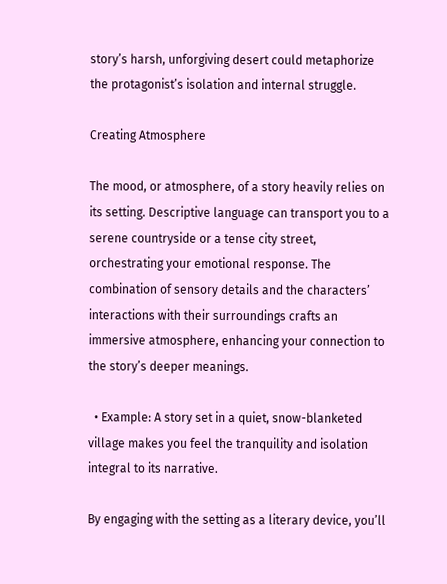story’s harsh, unforgiving desert could metaphorize the protagonist’s isolation and internal struggle.

Creating Atmosphere

The mood, or atmosphere, of a story heavily relies on its setting. Descriptive language can transport you to a serene countryside or a tense city street, orchestrating your emotional response. The combination of sensory details and the characters’ interactions with their surroundings crafts an immersive atmosphere, enhancing your connection to the story’s deeper meanings.

  • Example: A story set in a quiet, snow-blanketed village makes you feel the tranquility and isolation integral to its narrative.

By engaging with the setting as a literary device, you’ll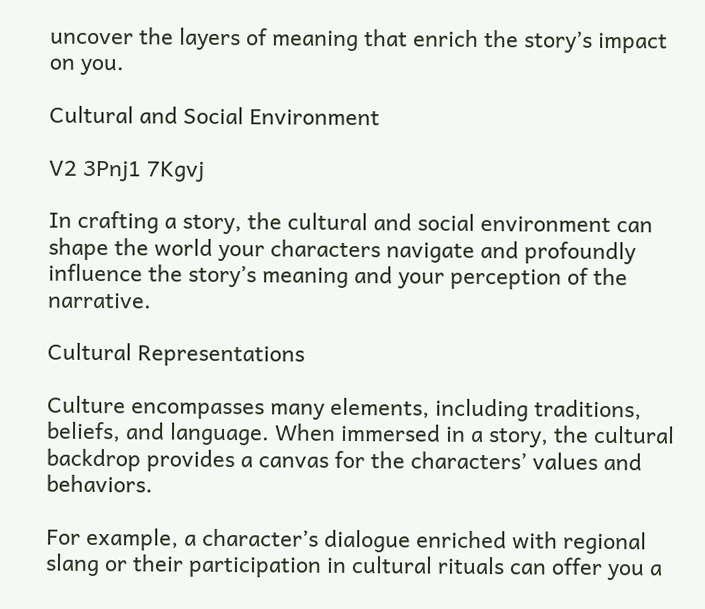uncover the layers of meaning that enrich the story’s impact on you.

Cultural and Social Environment

V2 3Pnj1 7Kgvj

In crafting a story, the cultural and social environment can shape the world your characters navigate and profoundly influence the story’s meaning and your perception of the narrative.

Cultural Representations

Culture encompasses many elements, including traditions, beliefs, and language. When immersed in a story, the cultural backdrop provides a canvas for the characters’ values and behaviors.

For example, a character’s dialogue enriched with regional slang or their participation in cultural rituals can offer you a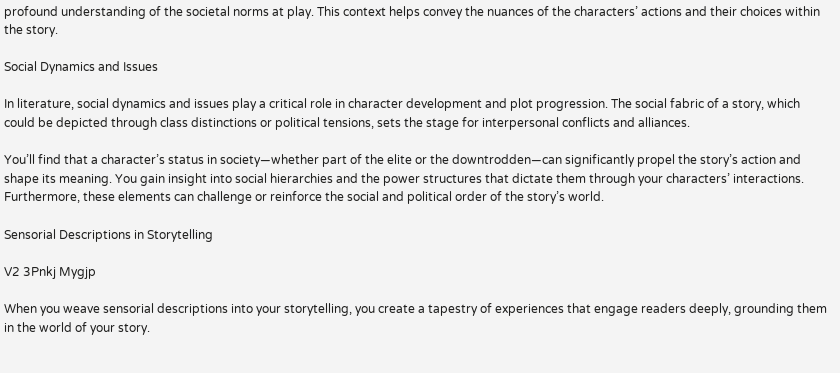profound understanding of the societal norms at play. This context helps convey the nuances of the characters’ actions and their choices within the story.

Social Dynamics and Issues

In literature, social dynamics and issues play a critical role in character development and plot progression. The social fabric of a story, which could be depicted through class distinctions or political tensions, sets the stage for interpersonal conflicts and alliances.

You’ll find that a character’s status in society—whether part of the elite or the downtrodden—can significantly propel the story’s action and shape its meaning. You gain insight into social hierarchies and the power structures that dictate them through your characters’ interactions. Furthermore, these elements can challenge or reinforce the social and political order of the story’s world.

Sensorial Descriptions in Storytelling

V2 3Pnkj Mygjp

When you weave sensorial descriptions into your storytelling, you create a tapestry of experiences that engage readers deeply, grounding them in the world of your story.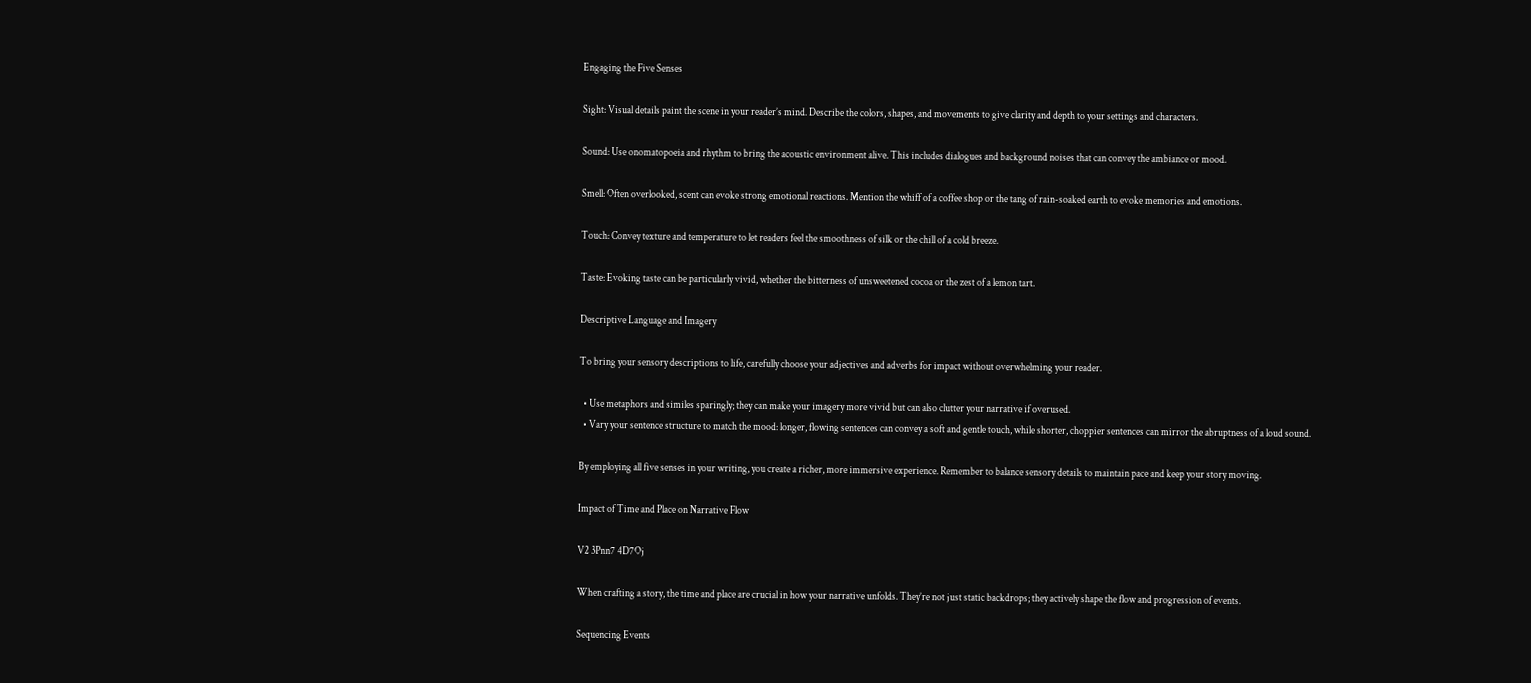Engaging the Five Senses

Sight: Visual details paint the scene in your reader’s mind. Describe the colors, shapes, and movements to give clarity and depth to your settings and characters.

Sound: Use onomatopoeia and rhythm to bring the acoustic environment alive. This includes dialogues and background noises that can convey the ambiance or mood.

Smell: Often overlooked, scent can evoke strong emotional reactions. Mention the whiff of a coffee shop or the tang of rain-soaked earth to evoke memories and emotions.

Touch: Convey texture and temperature to let readers feel the smoothness of silk or the chill of a cold breeze.

Taste: Evoking taste can be particularly vivid, whether the bitterness of unsweetened cocoa or the zest of a lemon tart.

Descriptive Language and Imagery

To bring your sensory descriptions to life, carefully choose your adjectives and adverbs for impact without overwhelming your reader.

  • Use metaphors and similes sparingly; they can make your imagery more vivid but can also clutter your narrative if overused.
  • Vary your sentence structure to match the mood: longer, flowing sentences can convey a soft and gentle touch, while shorter, choppier sentences can mirror the abruptness of a loud sound.

By employing all five senses in your writing, you create a richer, more immersive experience. Remember to balance sensory details to maintain pace and keep your story moving.

Impact of Time and Place on Narrative Flow

V2 3Pnn7 4D7Oj

When crafting a story, the time and place are crucial in how your narrative unfolds. They’re not just static backdrops; they actively shape the flow and progression of events.

Sequencing Events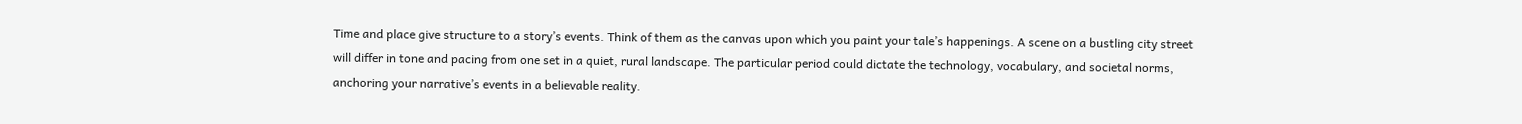Time and place give structure to a story’s events. Think of them as the canvas upon which you paint your tale’s happenings. A scene on a bustling city street will differ in tone and pacing from one set in a quiet, rural landscape. The particular period could dictate the technology, vocabulary, and societal norms, anchoring your narrative’s events in a believable reality.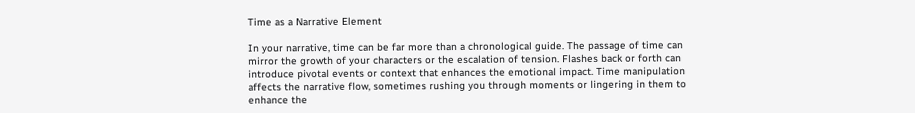Time as a Narrative Element

In your narrative, time can be far more than a chronological guide. The passage of time can mirror the growth of your characters or the escalation of tension. Flashes back or forth can introduce pivotal events or context that enhances the emotional impact. Time manipulation affects the narrative flow, sometimes rushing you through moments or lingering in them to enhance the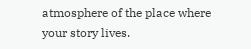atmosphere of the place where your story lives.